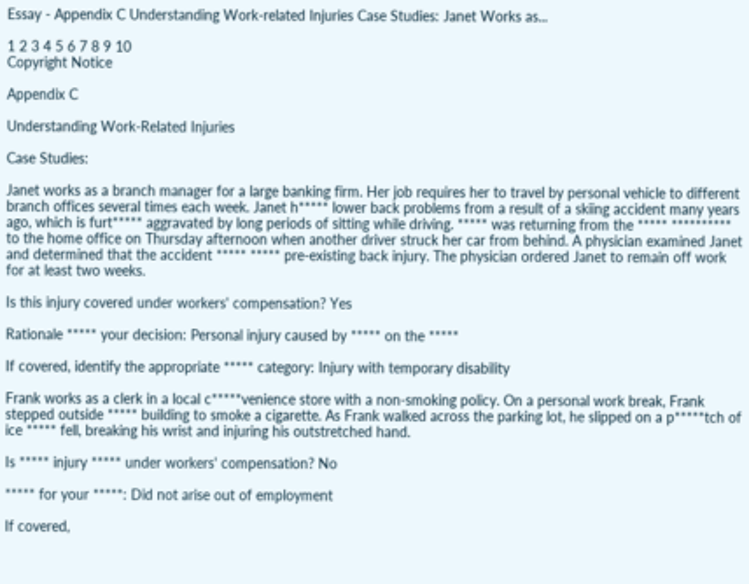Essay - Appendix C Understanding Work-related Injuries Case Studies: Janet Works as...

1 2 3 4 5 6 7 8 9 10
Copyright Notice

Appendix C

Understanding Work-Related Injuries

Case Studies:

Janet works as a branch manager for a large banking firm. Her job requires her to travel by personal vehicle to different branch offices several times each week. Janet h***** lower back problems from a result of a skiing accident many years ago, which is furt***** aggravated by long periods of sitting while driving. ***** was returning from the ***** ********** to the home office on Thursday afternoon when another driver struck her car from behind. A physician examined Janet and determined that the accident ***** ***** pre-existing back injury. The physician ordered Janet to remain off work for at least two weeks.

Is this injury covered under workers' compensation? Yes

Rationale ***** your decision: Personal injury caused by ***** on the *****

If covered, identify the appropriate ***** category: Injury with temporary disability

Frank works as a clerk in a local c*****venience store with a non-smoking policy. On a personal work break, Frank stepped outside ***** building to smoke a cigarette. As Frank walked across the parking lot, he slipped on a p*****tch of ice ***** fell, breaking his wrist and injuring his outstretched hand.

Is ***** injury ***** under workers' compensation? No

***** for your *****: Did not arise out of employment

If covered,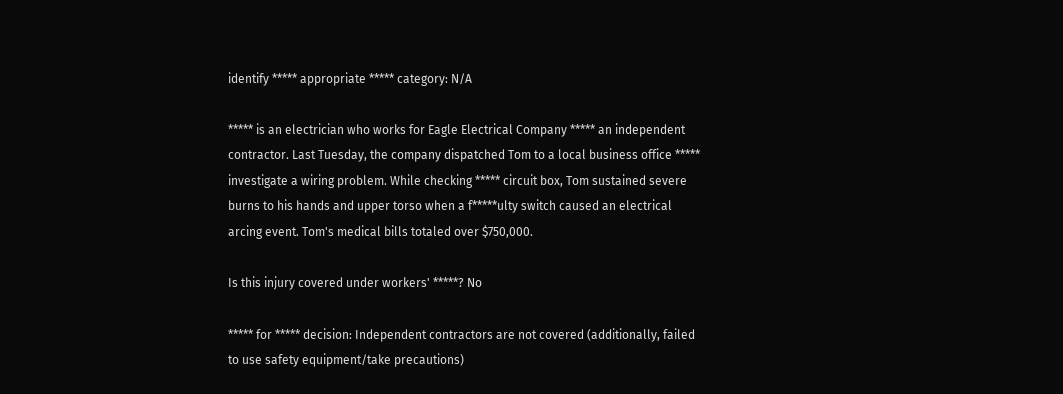identify ***** appropriate ***** category: N/A

***** is an electrician who works for Eagle Electrical Company ***** an independent contractor. Last Tuesday, the company dispatched Tom to a local business office ***** investigate a wiring problem. While checking ***** circuit box, Tom sustained severe burns to his hands and upper torso when a f*****ulty switch caused an electrical arcing event. Tom's medical bills totaled over $750,000.

Is this injury covered under workers' *****? No

***** for ***** decision: Independent contractors are not covered (additionally, failed to use safety equipment/take precautions)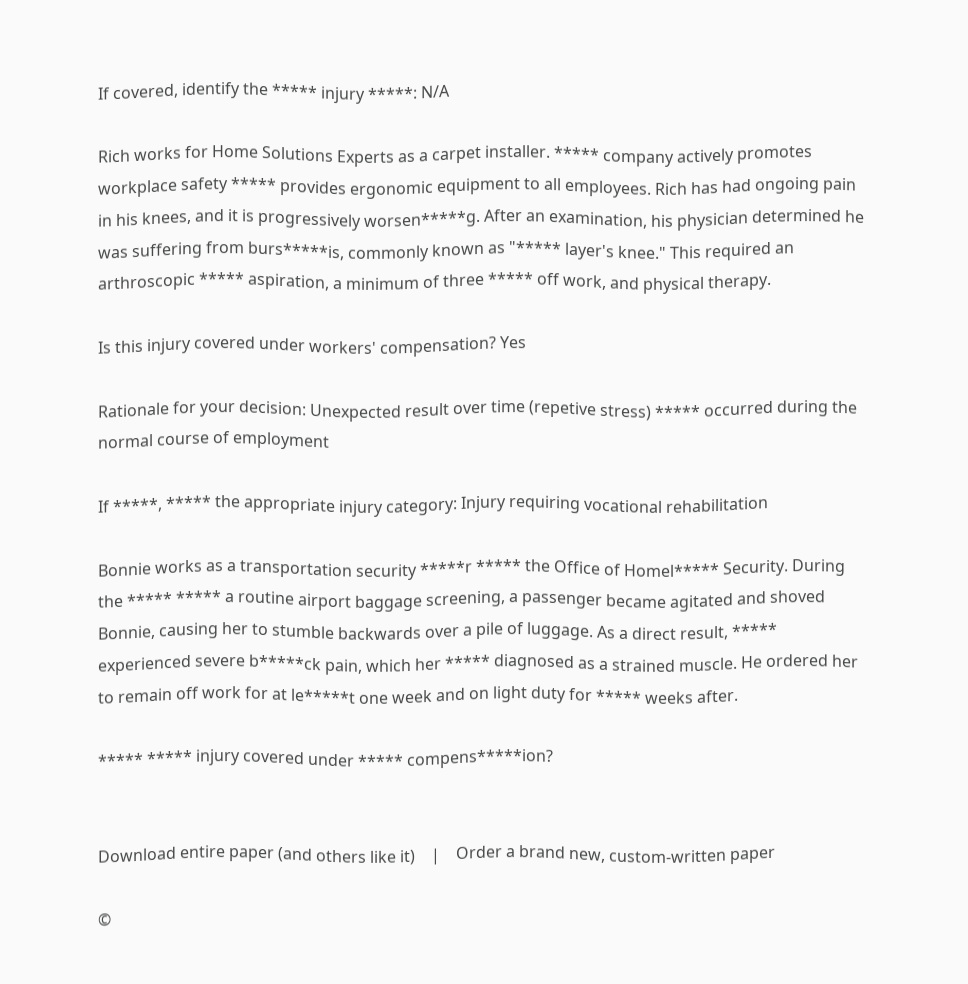If covered, identify the ***** injury *****: N/A

Rich works for Home Solutions Experts as a carpet installer. ***** company actively promotes workplace safety ***** provides ergonomic equipment to all employees. Rich has had ongoing pain in his knees, and it is progressively worsen*****g. After an examination, his physician determined he was suffering from burs*****is, commonly known as "***** layer's knee." This required an arthroscopic ***** aspiration, a minimum of three ***** off work, and physical therapy.

Is this injury covered under workers' compensation? Yes

Rationale for your decision: Unexpected result over time (repetive stress) ***** occurred during the normal course of employment

If *****, ***** the appropriate injury category: Injury requiring vocational rehabilitation

Bonnie works as a transportation security *****r ***** the Office of Homel***** Security. During the ***** ***** a routine airport baggage screening, a passenger became agitated and shoved Bonnie, causing her to stumble backwards over a pile of luggage. As a direct result, ***** experienced severe b*****ck pain, which her ***** diagnosed as a strained muscle. He ordered her to remain off work for at le*****t one week and on light duty for ***** weeks after.

***** ***** injury covered under ***** compens*****ion?


Download entire paper (and others like it)    |    Order a brand new, custom-written paper

©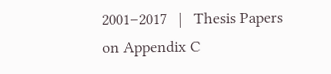2001–2017   |   Thesis Papers on Appendix C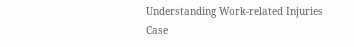Understanding Work-related Injuries Case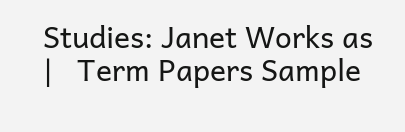Studies: Janet Works as   |   Term Papers Sample